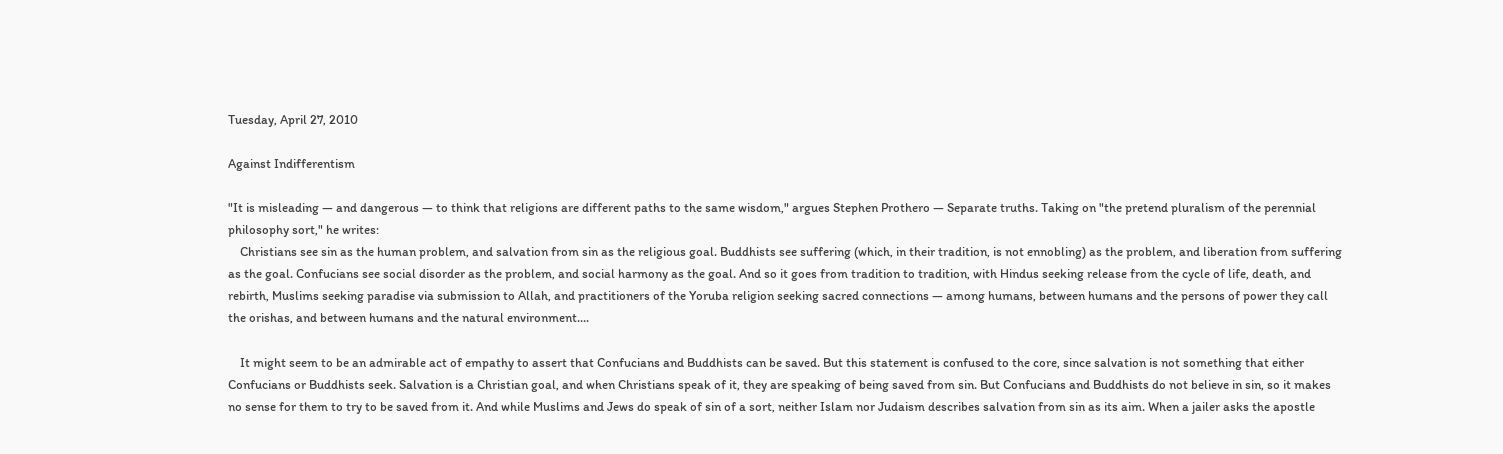Tuesday, April 27, 2010

Against Indifferentism

"It is misleading — and dangerous — to think that religions are different paths to the same wisdom," argues Stephen Prothero — Separate truths. Taking on "the pretend pluralism of the perennial philosophy sort," he writes:
    Christians see sin as the human problem, and salvation from sin as the religious goal. Buddhists see suffering (which, in their tradition, is not ennobling) as the problem, and liberation from suffering as the goal. Confucians see social disorder as the problem, and social harmony as the goal. And so it goes from tradition to tradition, with Hindus seeking release from the cycle of life, death, and rebirth, Muslims seeking paradise via submission to Allah, and practitioners of the Yoruba religion seeking sacred connections — among humans, between humans and the persons of power they call the orishas, and between humans and the natural environment....

    It might seem to be an admirable act of empathy to assert that Confucians and Buddhists can be saved. But this statement is confused to the core, since salvation is not something that either Confucians or Buddhists seek. Salvation is a Christian goal, and when Christians speak of it, they are speaking of being saved from sin. But Confucians and Buddhists do not believe in sin, so it makes no sense for them to try to be saved from it. And while Muslims and Jews do speak of sin of a sort, neither Islam nor Judaism describes salvation from sin as its aim. When a jailer asks the apostle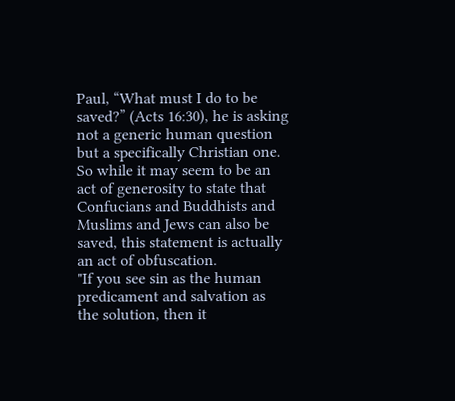Paul, “What must I do to be saved?” (Acts 16:30), he is asking not a generic human question but a specifically Christian one. So while it may seem to be an act of generosity to state that Confucians and Buddhists and Muslims and Jews can also be saved, this statement is actually an act of obfuscation.
"If you see sin as the human predicament and salvation as the solution, then it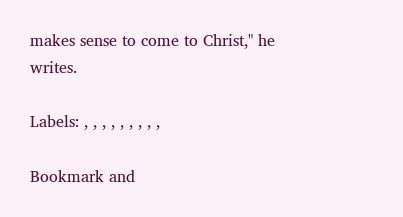makes sense to come to Christ," he writes.

Labels: , , , , , , , , ,

Bookmark and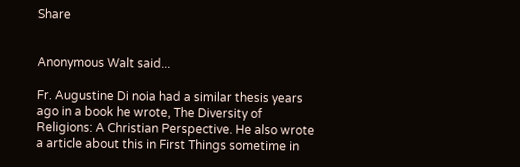Share


Anonymous Walt said...

Fr. Augustine Di noia had a similar thesis years ago in a book he wrote, The Diversity of Religions: A Christian Perspective. He also wrote a article about this in First Things sometime in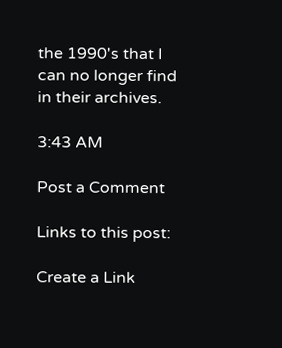the 1990's that I can no longer find in their archives.

3:43 AM

Post a Comment

Links to this post:

Create a Link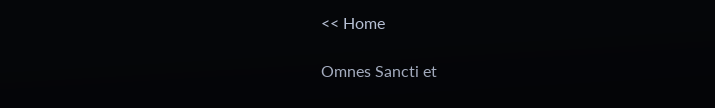<< Home

Omnes Sancti et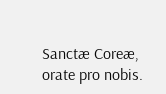Sanctæ Coreæ, orate pro nobis.